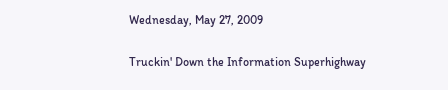Wednesday, May 27, 2009

Truckin' Down the Information Superhighway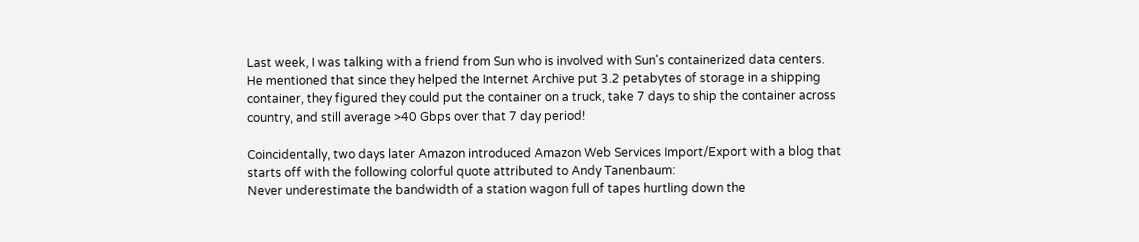Last week, I was talking with a friend from Sun who is involved with Sun's containerized data centers. He mentioned that since they helped the Internet Archive put 3.2 petabytes of storage in a shipping container, they figured they could put the container on a truck, take 7 days to ship the container across country, and still average >40 Gbps over that 7 day period!

Coincidentally, two days later Amazon introduced Amazon Web Services Import/Export with a blog that starts off with the following colorful quote attributed to Andy Tanenbaum:
Never underestimate the bandwidth of a station wagon full of tapes hurtling down the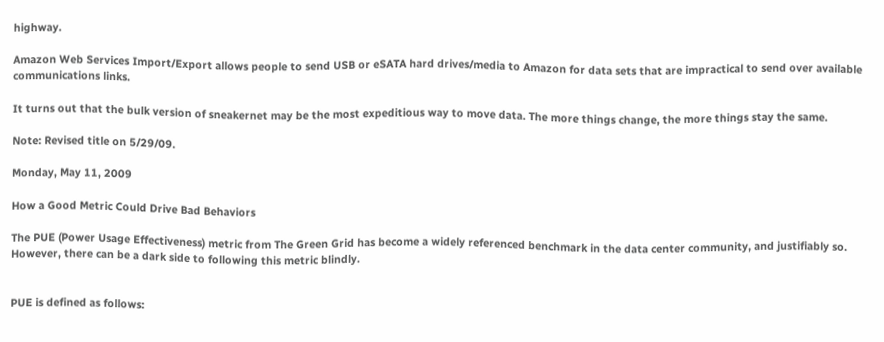highway.

Amazon Web Services Import/Export allows people to send USB or eSATA hard drives/media to Amazon for data sets that are impractical to send over available communications links.

It turns out that the bulk version of sneakernet may be the most expeditious way to move data. The more things change, the more things stay the same.

Note: Revised title on 5/29/09.

Monday, May 11, 2009

How a Good Metric Could Drive Bad Behaviors

The PUE (Power Usage Effectiveness) metric from The Green Grid has become a widely referenced benchmark in the data center community, and justifiably so. However, there can be a dark side to following this metric blindly.


PUE is defined as follows: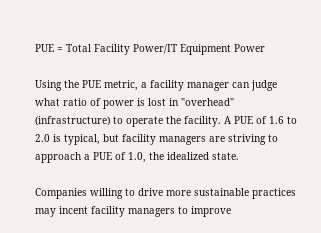PUE = Total Facility Power/IT Equipment Power

Using the PUE metric, a facility manager can judge what ratio of power is lost in "overhead" (infrastructure) to operate the facility. A PUE of 1.6 to 2.0 is typical, but facility managers are striving to approach a PUE of 1.0, the idealized state.

Companies willing to drive more sustainable practices may incent facility managers to improve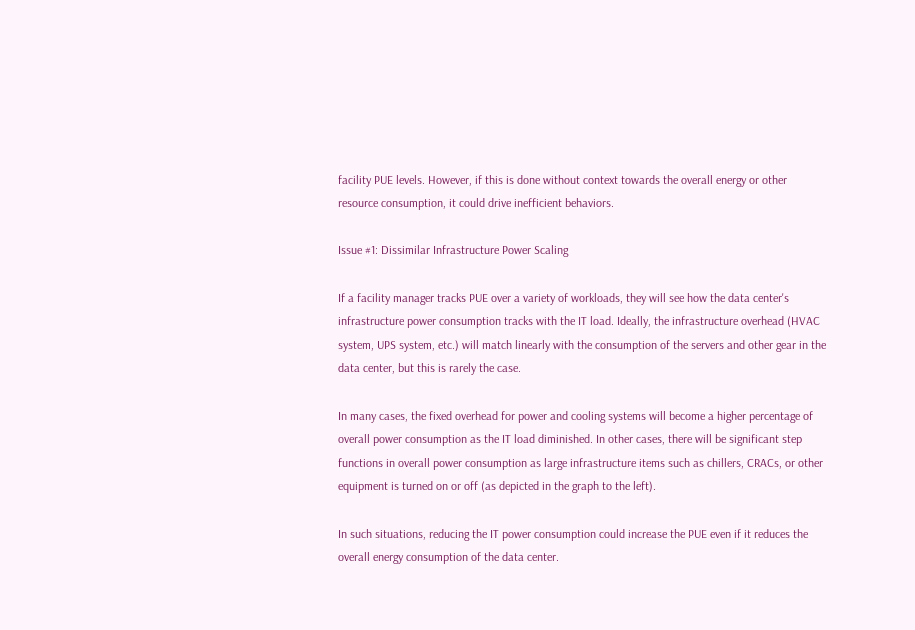facility PUE levels. However, if this is done without context towards the overall energy or other resource consumption, it could drive inefficient behaviors.

Issue #1: Dissimilar Infrastructure Power Scaling

If a facility manager tracks PUE over a variety of workloads, they will see how the data center's infrastructure power consumption tracks with the IT load. Ideally, the infrastructure overhead (HVAC system, UPS system, etc.) will match linearly with the consumption of the servers and other gear in the data center, but this is rarely the case.

In many cases, the fixed overhead for power and cooling systems will become a higher percentage of overall power consumption as the IT load diminished. In other cases, there will be significant step functions in overall power consumption as large infrastructure items such as chillers, CRACs, or other equipment is turned on or off (as depicted in the graph to the left).

In such situations, reducing the IT power consumption could increase the PUE even if it reduces the overall energy consumption of the data center.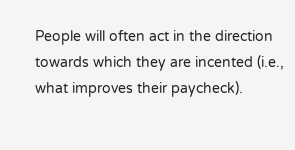People will often act in the direction towards which they are incented (i.e., what improves their paycheck).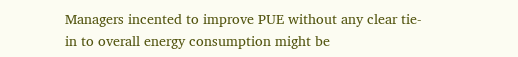Managers incented to improve PUE without any clear tie-in to overall energy consumption might be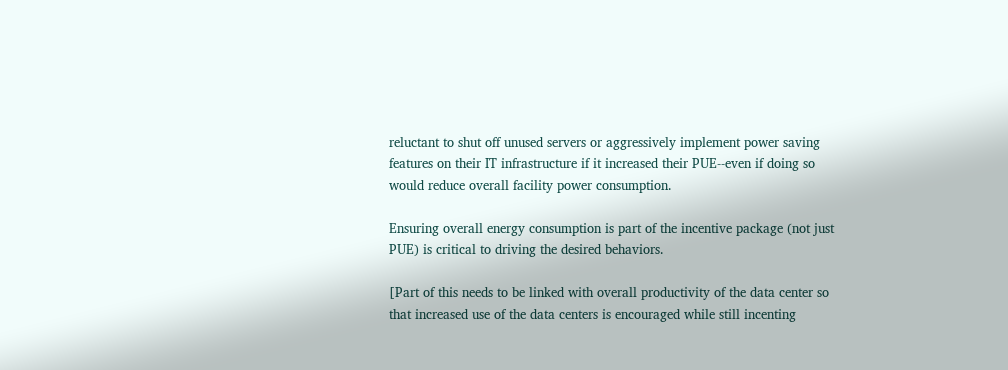reluctant to shut off unused servers or aggressively implement power saving features on their IT infrastructure if it increased their PUE--even if doing so would reduce overall facility power consumption.

Ensuring overall energy consumption is part of the incentive package (not just PUE) is critical to driving the desired behaviors.

[Part of this needs to be linked with overall productivity of the data center so that increased use of the data centers is encouraged while still incenting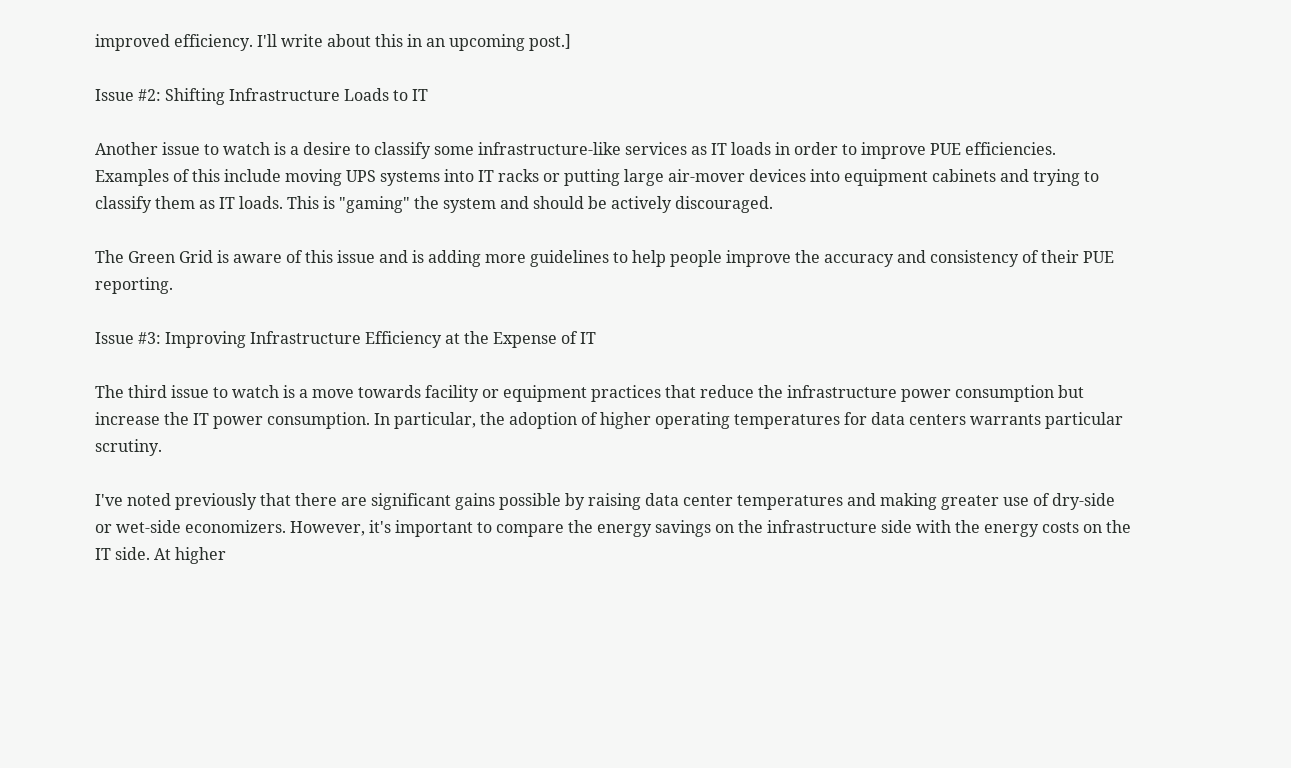improved efficiency. I'll write about this in an upcoming post.]

Issue #2: Shifting Infrastructure Loads to IT

Another issue to watch is a desire to classify some infrastructure-like services as IT loads in order to improve PUE efficiencies. Examples of this include moving UPS systems into IT racks or putting large air-mover devices into equipment cabinets and trying to classify them as IT loads. This is "gaming" the system and should be actively discouraged.

The Green Grid is aware of this issue and is adding more guidelines to help people improve the accuracy and consistency of their PUE reporting.

Issue #3: Improving Infrastructure Efficiency at the Expense of IT

The third issue to watch is a move towards facility or equipment practices that reduce the infrastructure power consumption but increase the IT power consumption. In particular, the adoption of higher operating temperatures for data centers warrants particular scrutiny.

I've noted previously that there are significant gains possible by raising data center temperatures and making greater use of dry-side or wet-side economizers. However, it's important to compare the energy savings on the infrastructure side with the energy costs on the IT side. At higher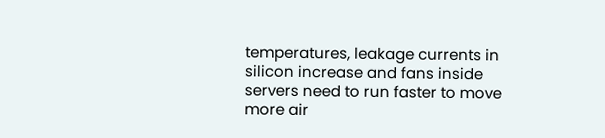temperatures, leakage currents in silicon increase and fans inside servers need to run faster to move more air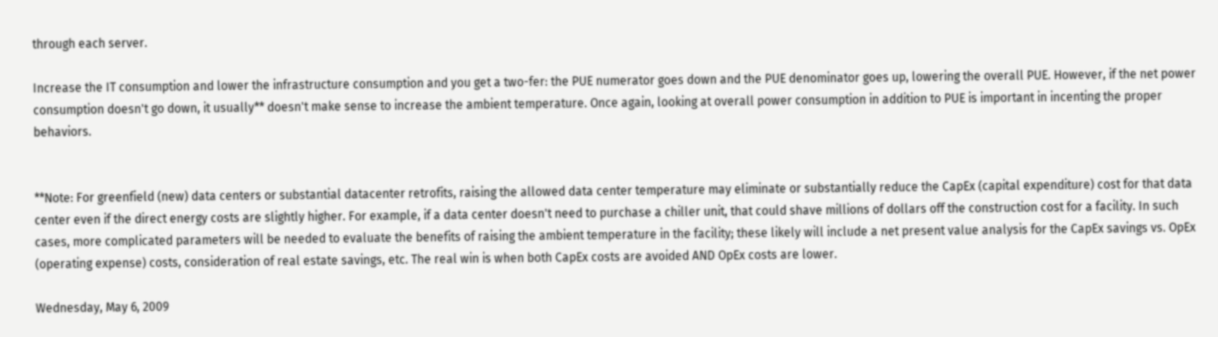through each server.

Increase the IT consumption and lower the infrastructure consumption and you get a two-fer: the PUE numerator goes down and the PUE denominator goes up, lowering the overall PUE. However, if the net power consumption doesn't go down, it usually** doesn't make sense to increase the ambient temperature. Once again, looking at overall power consumption in addition to PUE is important in incenting the proper behaviors.


**Note: For greenfield (new) data centers or substantial datacenter retrofits, raising the allowed data center temperature may eliminate or substantially reduce the CapEx (capital expenditure) cost for that data center even if the direct energy costs are slightly higher. For example, if a data center doesn't need to purchase a chiller unit, that could shave millions of dollars off the construction cost for a facility. In such cases, more complicated parameters will be needed to evaluate the benefits of raising the ambient temperature in the facility; these likely will include a net present value analysis for the CapEx savings vs. OpEx (operating expense) costs, consideration of real estate savings, etc. The real win is when both CapEx costs are avoided AND OpEx costs are lower.

Wednesday, May 6, 2009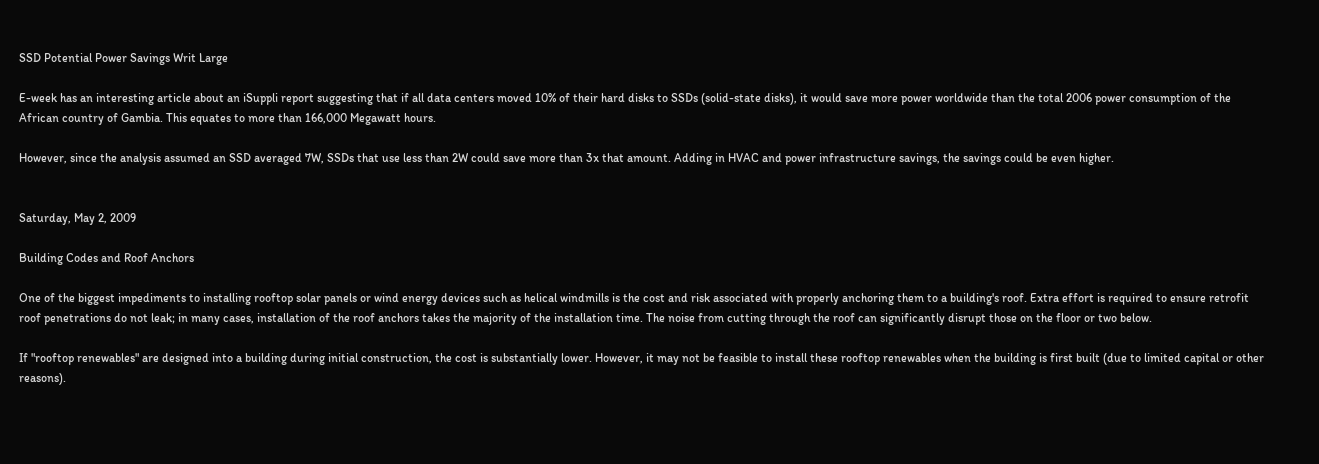SSD Potential Power Savings Writ Large

E-week has an interesting article about an iSuppli report suggesting that if all data centers moved 10% of their hard disks to SSDs (solid-state disks), it would save more power worldwide than the total 2006 power consumption of the African country of Gambia. This equates to more than 166,000 Megawatt hours.

However, since the analysis assumed an SSD averaged 7W, SSDs that use less than 2W could save more than 3x that amount. Adding in HVAC and power infrastructure savings, the savings could be even higher.


Saturday, May 2, 2009

Building Codes and Roof Anchors

One of the biggest impediments to installing rooftop solar panels or wind energy devices such as helical windmills is the cost and risk associated with properly anchoring them to a building's roof. Extra effort is required to ensure retrofit roof penetrations do not leak; in many cases, installation of the roof anchors takes the majority of the installation time. The noise from cutting through the roof can significantly disrupt those on the floor or two below.

If "rooftop renewables" are designed into a building during initial construction, the cost is substantially lower. However, it may not be feasible to install these rooftop renewables when the building is first built (due to limited capital or other reasons).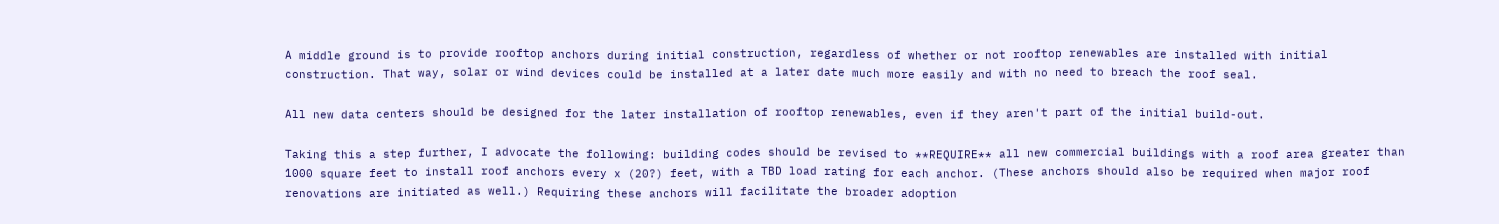A middle ground is to provide rooftop anchors during initial construction, regardless of whether or not rooftop renewables are installed with initial construction. That way, solar or wind devices could be installed at a later date much more easily and with no need to breach the roof seal.

All new data centers should be designed for the later installation of rooftop renewables, even if they aren't part of the initial build-out.

Taking this a step further, I advocate the following: building codes should be revised to **REQUIRE** all new commercial buildings with a roof area greater than 1000 square feet to install roof anchors every x (20?) feet, with a TBD load rating for each anchor. (These anchors should also be required when major roof renovations are initiated as well.) Requiring these anchors will facilitate the broader adoption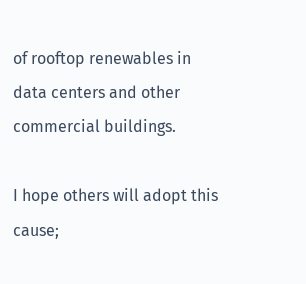of rooftop renewables in data centers and other commercial buildings.

I hope others will adopt this cause;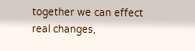together we can effect real changes,